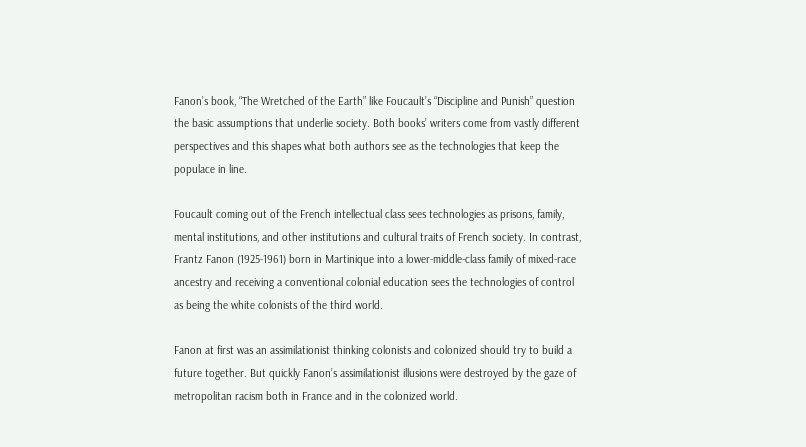Fanon’s book, “The Wretched of the Earth” like Foucault’s “Discipline and Punish” question the basic assumptions that underlie society. Both books’ writers come from vastly different perspectives and this shapes what both authors see as the technologies that keep the populace in line.

Foucault coming out of the French intellectual class sees technologies as prisons, family, mental institutions, and other institutions and cultural traits of French society. In contrast, Frantz Fanon (1925-1961) born in Martinique into a lower-middle-class family of mixed-race ancestry and receiving a conventional colonial education sees the technologies of control as being the white colonists of the third world.

Fanon at first was an assimilationist thinking colonists and colonized should try to build a future together. But quickly Fanon’s assimilationist illusions were destroyed by the gaze of metropolitan racism both in France and in the colonized world.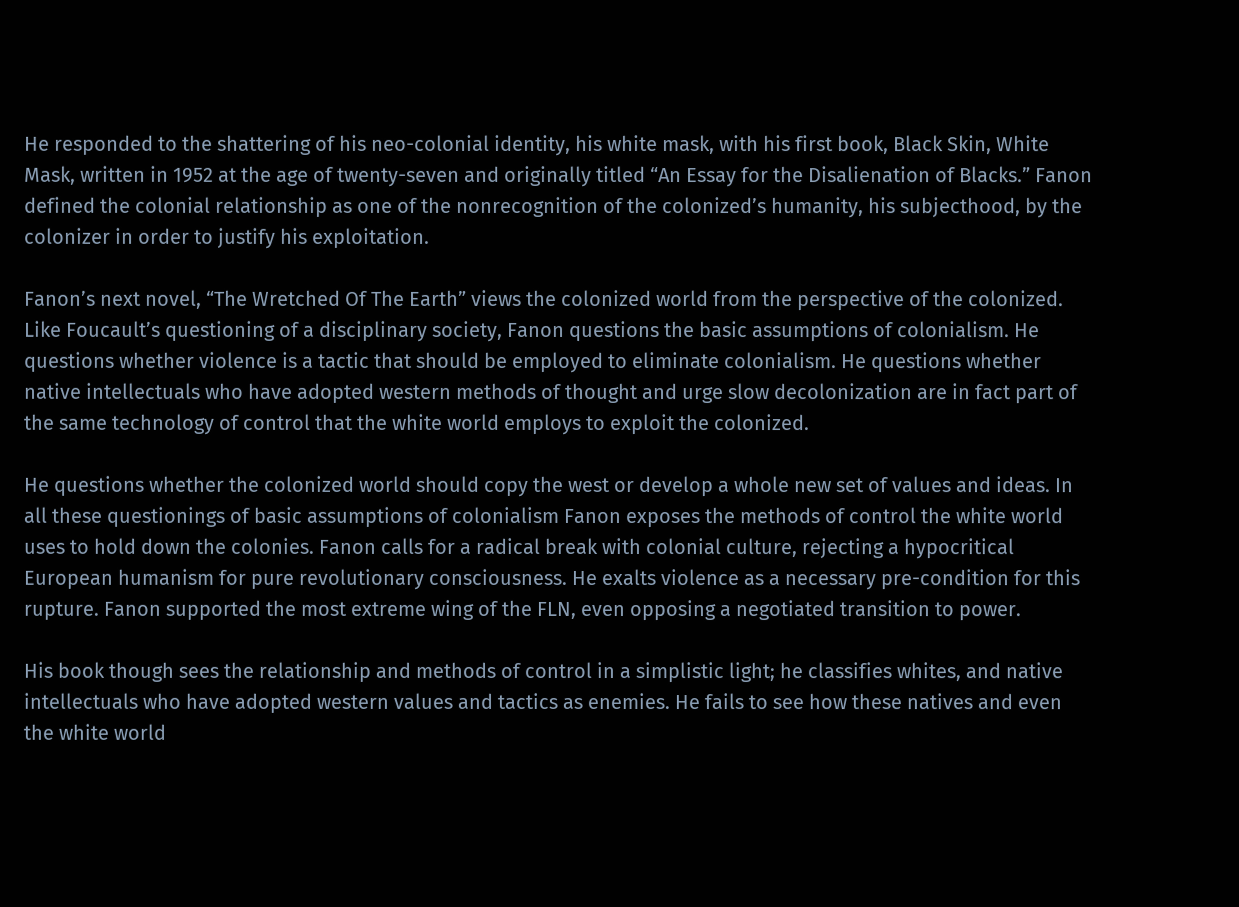He responded to the shattering of his neo-colonial identity, his white mask, with his first book, Black Skin, White Mask, written in 1952 at the age of twenty-seven and originally titled “An Essay for the Disalienation of Blacks.” Fanon defined the colonial relationship as one of the nonrecognition of the colonized’s humanity, his subjecthood, by the colonizer in order to justify his exploitation.

Fanon’s next novel, “The Wretched Of The Earth” views the colonized world from the perspective of the colonized. Like Foucault’s questioning of a disciplinary society, Fanon questions the basic assumptions of colonialism. He questions whether violence is a tactic that should be employed to eliminate colonialism. He questions whether native intellectuals who have adopted western methods of thought and urge slow decolonization are in fact part of the same technology of control that the white world employs to exploit the colonized.

He questions whether the colonized world should copy the west or develop a whole new set of values and ideas. In all these questionings of basic assumptions of colonialism Fanon exposes the methods of control the white world uses to hold down the colonies. Fanon calls for a radical break with colonial culture, rejecting a hypocritical European humanism for pure revolutionary consciousness. He exalts violence as a necessary pre-condition for this rupture. Fanon supported the most extreme wing of the FLN, even opposing a negotiated transition to power.

His book though sees the relationship and methods of control in a simplistic light; he classifies whites, and native intellectuals who have adopted western values and tactics as enemies. He fails to see how these natives and even the white world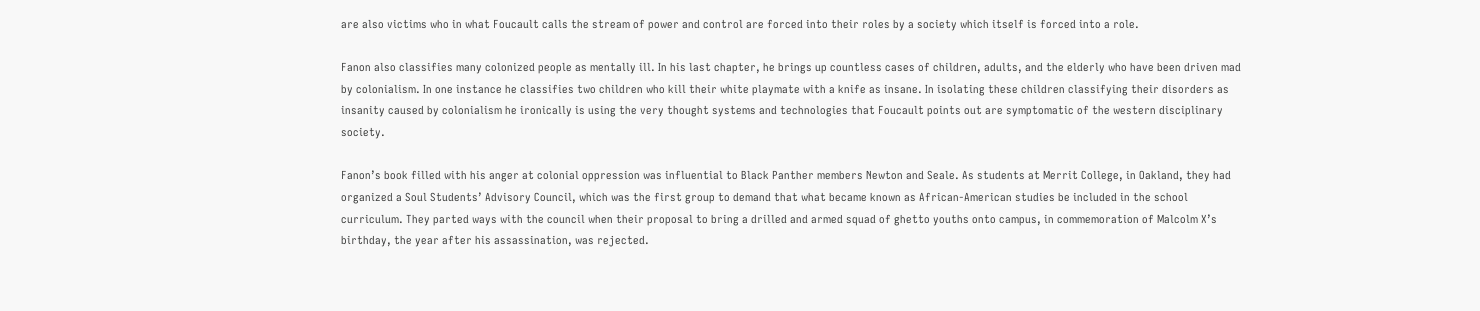are also victims who in what Foucault calls the stream of power and control are forced into their roles by a society which itself is forced into a role.

Fanon also classifies many colonized people as mentally ill. In his last chapter, he brings up countless cases of children, adults, and the elderly who have been driven mad by colonialism. In one instance he classifies two children who kill their white playmate with a knife as insane. In isolating these children classifying their disorders as insanity caused by colonialism he ironically is using the very thought systems and technologies that Foucault points out are symptomatic of the western disciplinary society.

Fanon’s book filled with his anger at colonial oppression was influential to Black Panther members Newton and Seale. As students at Merrit College, in Oakland, they had organized a Soul Students’ Advisory Council, which was the first group to demand that what became known as African-American studies be included in the school curriculum. They parted ways with the council when their proposal to bring a drilled and armed squad of ghetto youths onto campus, in commemoration of Malcolm X’s birthday, the year after his assassination, was rejected.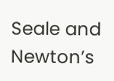Seale and Newton’s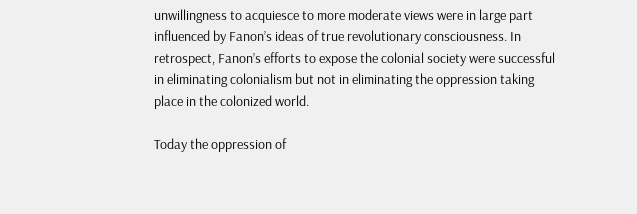unwillingness to acquiesce to more moderate views were in large part influenced by Fanon’s ideas of true revolutionary consciousness. In retrospect, Fanon’s efforts to expose the colonial society were successful in eliminating colonialism but not in eliminating the oppression taking place in the colonized world.

Today the oppression of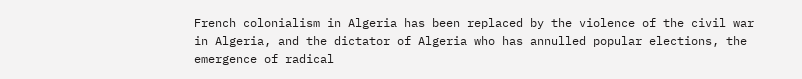French colonialism in Algeria has been replaced by the violence of the civil war in Algeria, and the dictator of Algeria who has annulled popular elections, the emergence of radical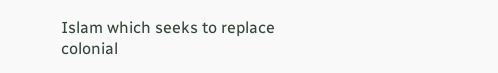Islam which seeks to replace colonial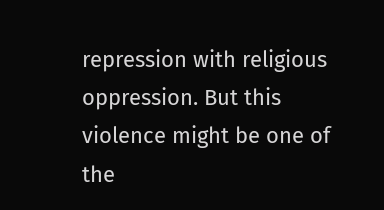repression with religious oppression. But this violence might be one of the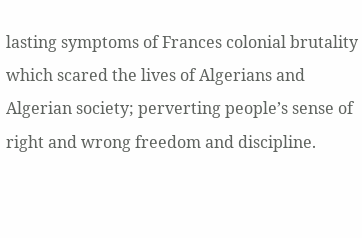lasting symptoms of Frances colonial brutality which scared the lives of Algerians and Algerian society; perverting people’s sense of right and wrong freedom and discipline.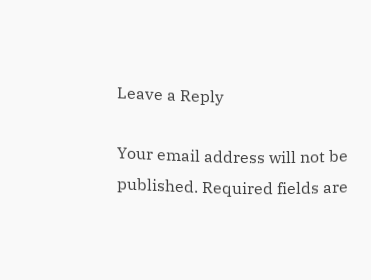Leave a Reply

Your email address will not be published. Required fields are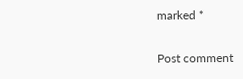marked *

Post comment